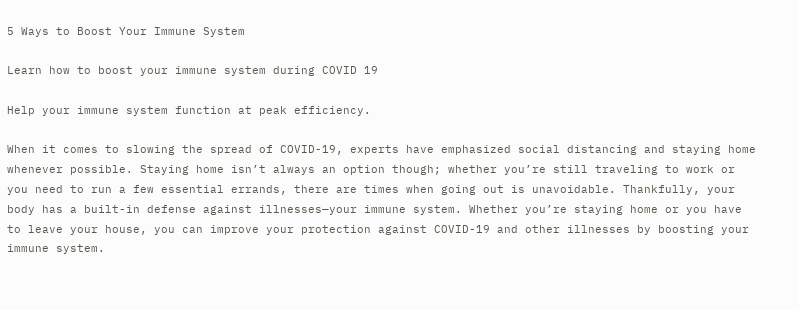5 Ways to Boost Your Immune System

Learn how to boost your immune system during COVID 19

Help your immune system function at peak efficiency.

When it comes to slowing the spread of COVID-19, experts have emphasized social distancing and staying home whenever possible. Staying home isn’t always an option though; whether you’re still traveling to work or you need to run a few essential errands, there are times when going out is unavoidable. Thankfully, your body has a built-in defense against illnesses—your immune system. Whether you’re staying home or you have to leave your house, you can improve your protection against COVID-19 and other illnesses by boosting your immune system.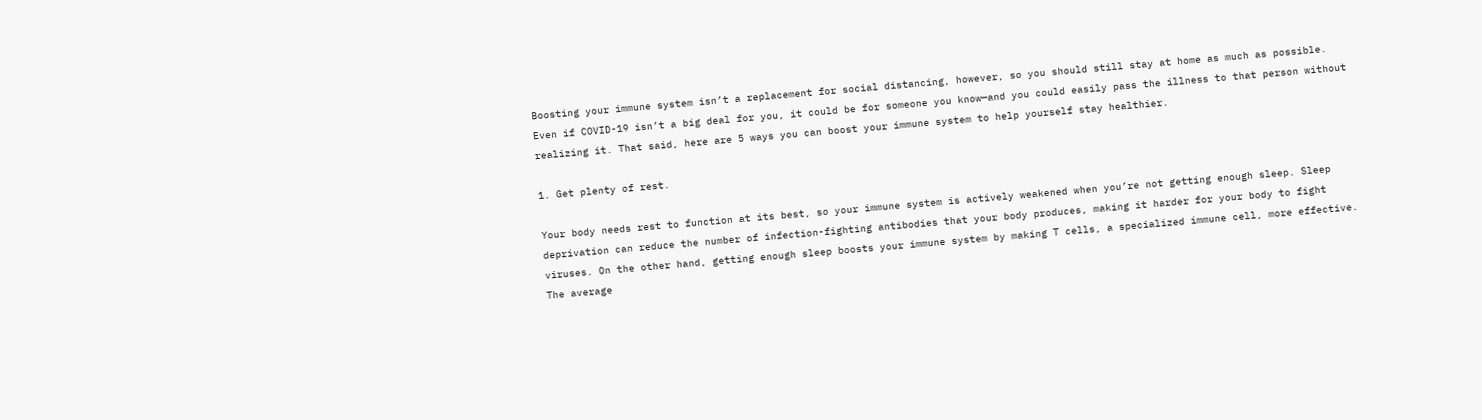Boosting your immune system isn’t a replacement for social distancing, however, so you should still stay at home as much as possible. Even if COVID-19 isn’t a big deal for you, it could be for someone you know—and you could easily pass the illness to that person without realizing it. That said, here are 5 ways you can boost your immune system to help yourself stay healthier.

1. Get plenty of rest.

Your body needs rest to function at its best, so your immune system is actively weakened when you’re not getting enough sleep. Sleep deprivation can reduce the number of infection-fighting antibodies that your body produces, making it harder for your body to fight viruses. On the other hand, getting enough sleep boosts your immune system by making T cells, a specialized immune cell, more effective. The average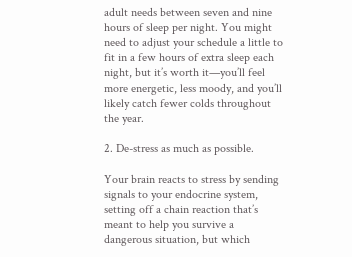adult needs between seven and nine hours of sleep per night. You might need to adjust your schedule a little to fit in a few hours of extra sleep each night, but it’s worth it—you’ll feel more energetic, less moody, and you’ll likely catch fewer colds throughout the year.

2. De-stress as much as possible.

Your brain reacts to stress by sending signals to your endocrine system, setting off a chain reaction that’s meant to help you survive a dangerous situation, but which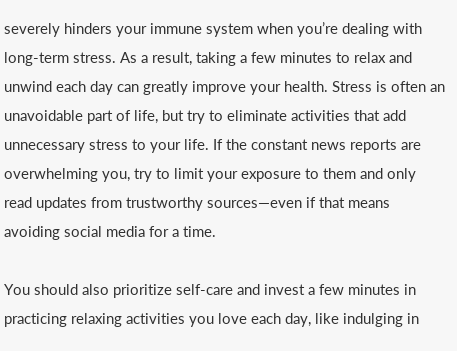severely hinders your immune system when you’re dealing with long-term stress. As a result, taking a few minutes to relax and unwind each day can greatly improve your health. Stress is often an unavoidable part of life, but try to eliminate activities that add unnecessary stress to your life. If the constant news reports are overwhelming you, try to limit your exposure to them and only read updates from trustworthy sources—even if that means avoiding social media for a time.

You should also prioritize self-care and invest a few minutes in practicing relaxing activities you love each day, like indulging in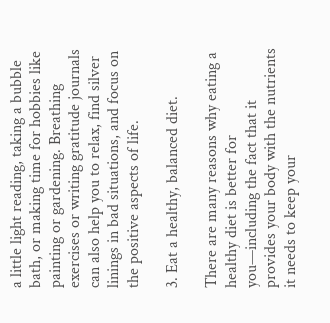a little light reading, taking a bubble bath, or making time for hobbies like painting or gardening. Breathing exercises or writing gratitude journals can also help you to relax, find silver linings in bad situations, and focus on the positive aspects of life.

3. Eat a healthy, balanced diet.

There are many reasons why eating a healthy diet is better for you—including the fact that it provides your body with the nutrients it needs to keep your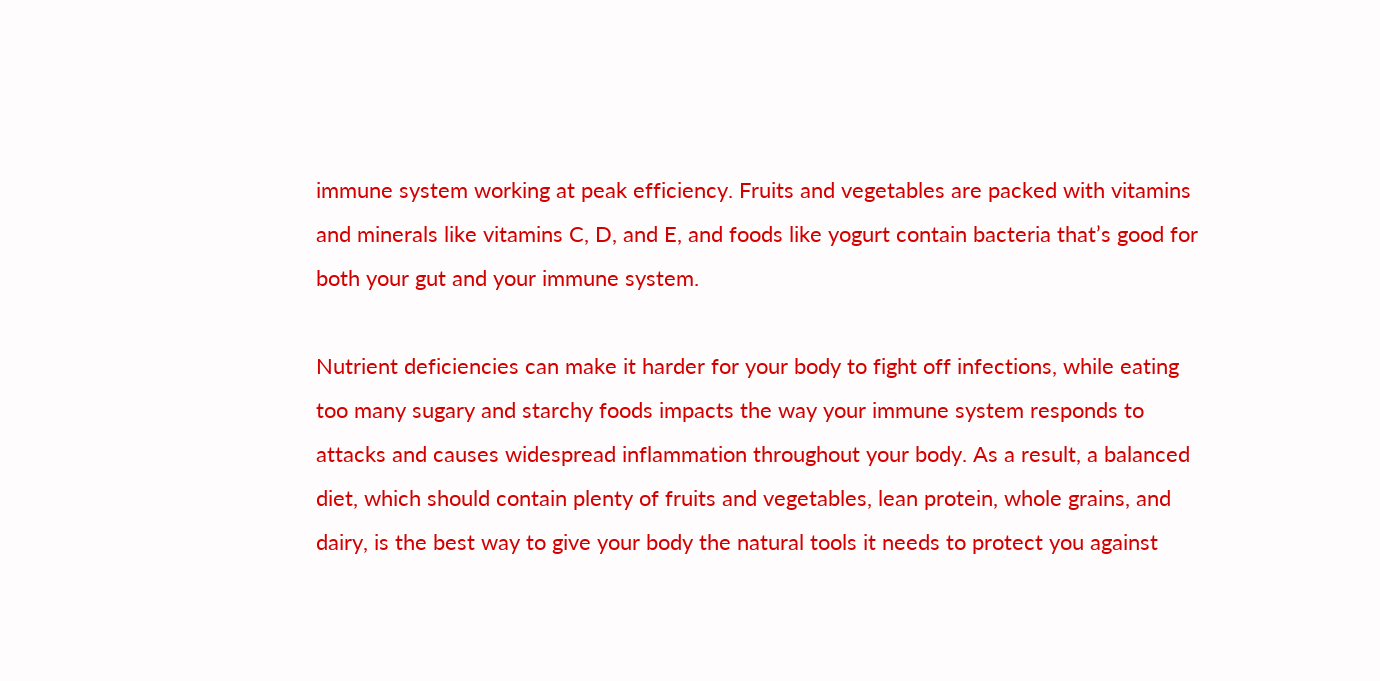immune system working at peak efficiency. Fruits and vegetables are packed with vitamins and minerals like vitamins C, D, and E, and foods like yogurt contain bacteria that’s good for both your gut and your immune system.

Nutrient deficiencies can make it harder for your body to fight off infections, while eating too many sugary and starchy foods impacts the way your immune system responds to attacks and causes widespread inflammation throughout your body. As a result, a balanced diet, which should contain plenty of fruits and vegetables, lean protein, whole grains, and dairy, is the best way to give your body the natural tools it needs to protect you against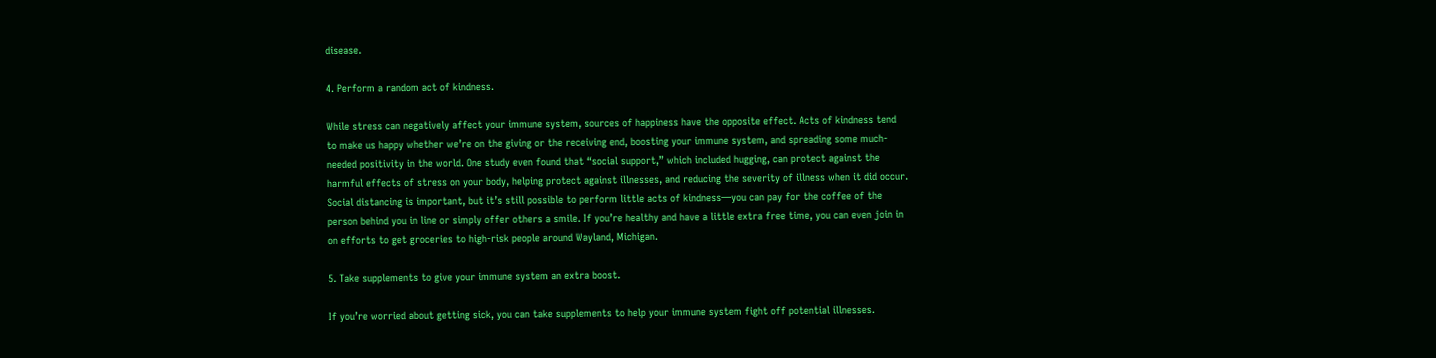disease.

4. Perform a random act of kindness.

While stress can negatively affect your immune system, sources of happiness have the opposite effect. Acts of kindness tend to make us happy whether we’re on the giving or the receiving end, boosting your immune system, and spreading some much-needed positivity in the world. One study even found that “social support,” which included hugging, can protect against the harmful effects of stress on your body, helping protect against illnesses, and reducing the severity of illness when it did occur. Social distancing is important, but it’s still possible to perform little acts of kindness—you can pay for the coffee of the person behind you in line or simply offer others a smile. If you’re healthy and have a little extra free time, you can even join in on efforts to get groceries to high-risk people around Wayland, Michigan.

5. Take supplements to give your immune system an extra boost.

If you’re worried about getting sick, you can take supplements to help your immune system fight off potential illnesses.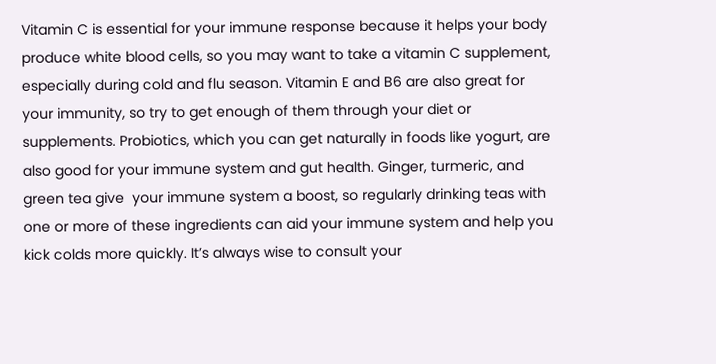Vitamin C is essential for your immune response because it helps your body produce white blood cells, so you may want to take a vitamin C supplement, especially during cold and flu season. Vitamin E and B6 are also great for your immunity, so try to get enough of them through your diet or supplements. Probiotics, which you can get naturally in foods like yogurt, are also good for your immune system and gut health. Ginger, turmeric, and green tea give  your immune system a boost, so regularly drinking teas with one or more of these ingredients can aid your immune system and help you kick colds more quickly. It’s always wise to consult your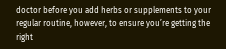doctor before you add herbs or supplements to your regular routine, however, to ensure you’re getting the right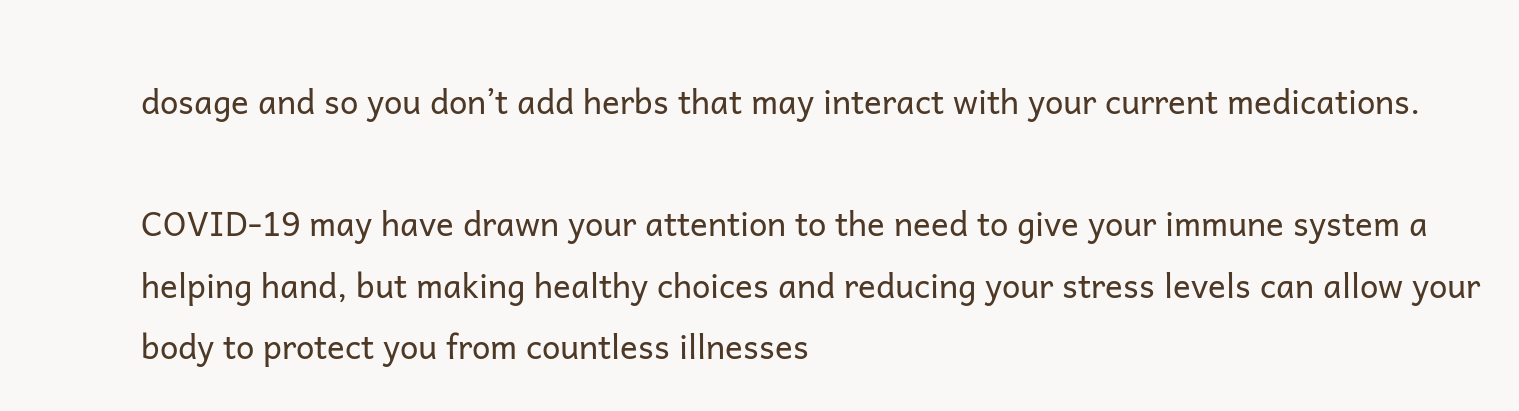dosage and so you don’t add herbs that may interact with your current medications.

COVID-19 may have drawn your attention to the need to give your immune system a helping hand, but making healthy choices and reducing your stress levels can allow your body to protect you from countless illnesses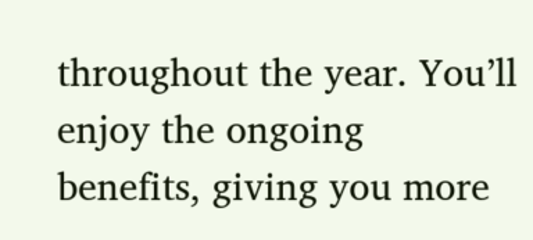throughout the year. You’ll enjoy the ongoing benefits, giving you more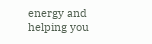energy and helping you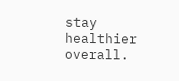stay healthier overall.